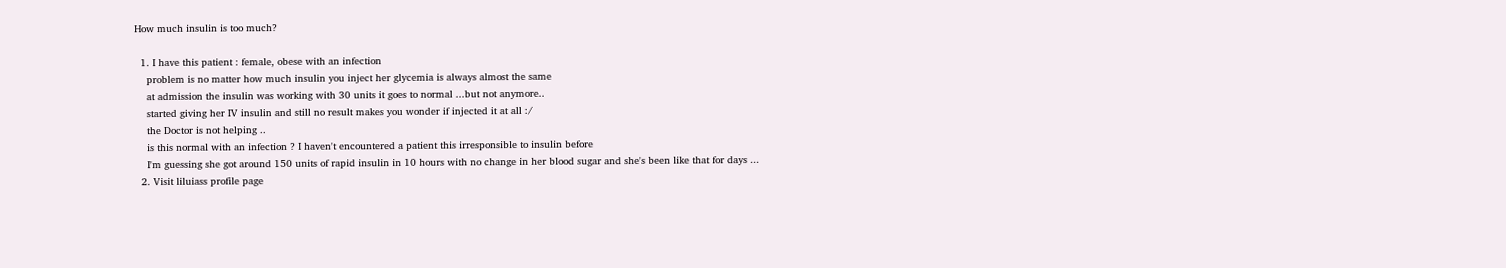How much insulin is too much?

  1. I have this patient : female, obese with an infection
    problem is no matter how much insulin you inject her glycemia is always almost the same
    at admission the insulin was working with 30 units it goes to normal ...but not anymore..
    started giving her IV insulin and still no result makes you wonder if injected it at all :/
    the Doctor is not helping ..
    is this normal with an infection ? I haven't encountered a patient this irresponsible to insulin before
    I'm guessing she got around 150 units of rapid insulin in 10 hours with no change in her blood sugar and she's been like that for days ...
  2. Visit liluiass profile page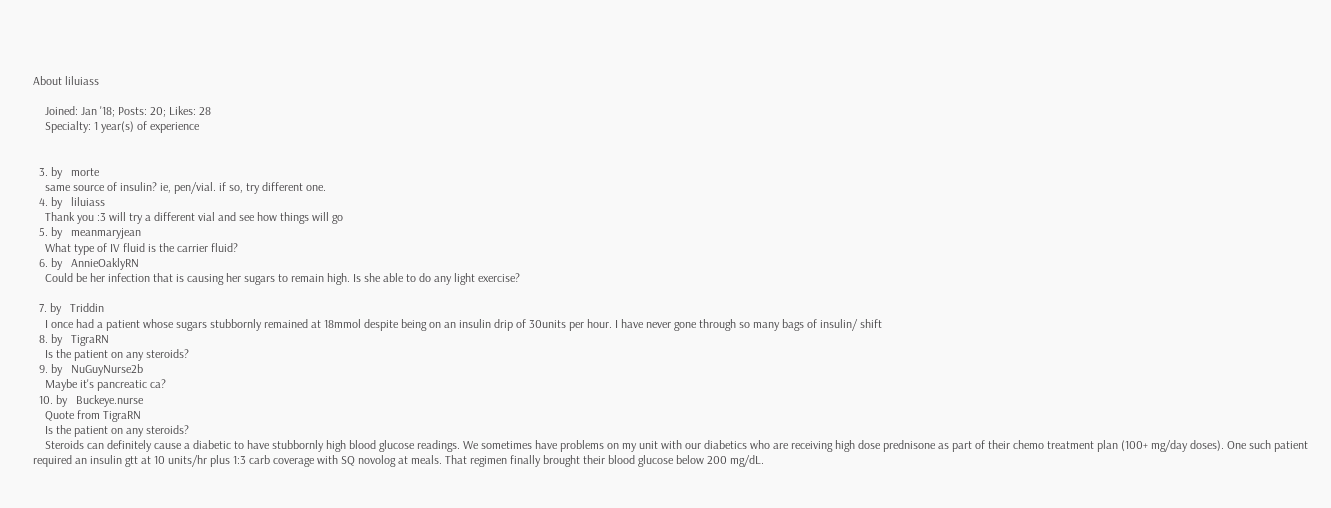About liluiass

    Joined: Jan '18; Posts: 20; Likes: 28
    Specialty: 1 year(s) of experience


  3. by   morte
    same source of insulin? ie, pen/vial. if so, try different one.
  4. by   liluiass
    Thank you :3 will try a different vial and see how things will go
  5. by   meanmaryjean
    What type of IV fluid is the carrier fluid?
  6. by   AnnieOaklyRN
    Could be her infection that is causing her sugars to remain high. Is she able to do any light exercise?

  7. by   Triddin
    I once had a patient whose sugars stubbornly remained at 18mmol despite being on an insulin drip of 30units per hour. I have never gone through so many bags of insulin/ shift
  8. by   TigraRN
    Is the patient on any steroids?
  9. by   NuGuyNurse2b
    Maybe it's pancreatic ca?
  10. by   Buckeye.nurse
    Quote from TigraRN
    Is the patient on any steroids?
    Steroids can definitely cause a diabetic to have stubbornly high blood glucose readings. We sometimes have problems on my unit with our diabetics who are receiving high dose prednisone as part of their chemo treatment plan (100+ mg/day doses). One such patient required an insulin gtt at 10 units/hr plus 1:3 carb coverage with SQ novolog at meals. That regimen finally brought their blood glucose below 200 mg/dL.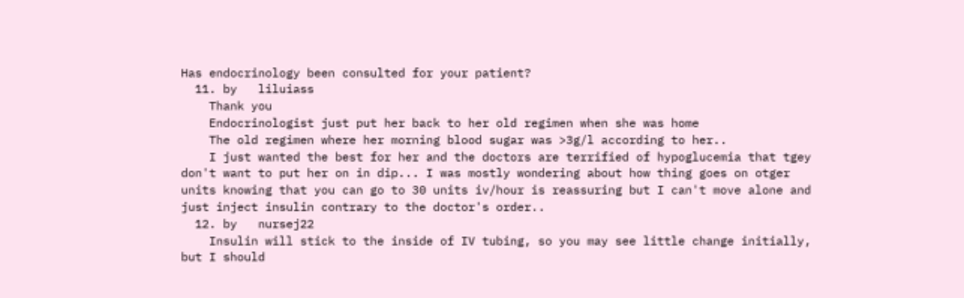Has endocrinology been consulted for your patient?
  11. by   liluiass
    Thank you
    Endocrinologist just put her back to her old regimen when she was home
    The old regimen where her morning blood sugar was >3g/l according to her..
    I just wanted the best for her and the doctors are terrified of hypoglucemia that tgey don't want to put her on in dip... I was mostly wondering about how thing goes on otger units knowing that you can go to 30 units iv/hour is reassuring but I can't move alone and just inject insulin contrary to the doctor's order..
  12. by   nursej22
    Insulin will stick to the inside of IV tubing, so you may see little change initially, but I should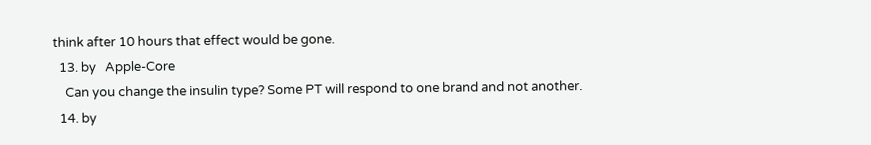think after 10 hours that effect would be gone.
  13. by   Apple-Core
    Can you change the insulin type? Some PT will respond to one brand and not another.
  14. by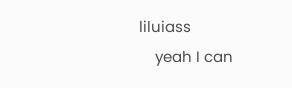liluiass
    yeah I can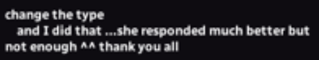change the type
    and I did that ...she responded much better but not enough ^^ thank you all